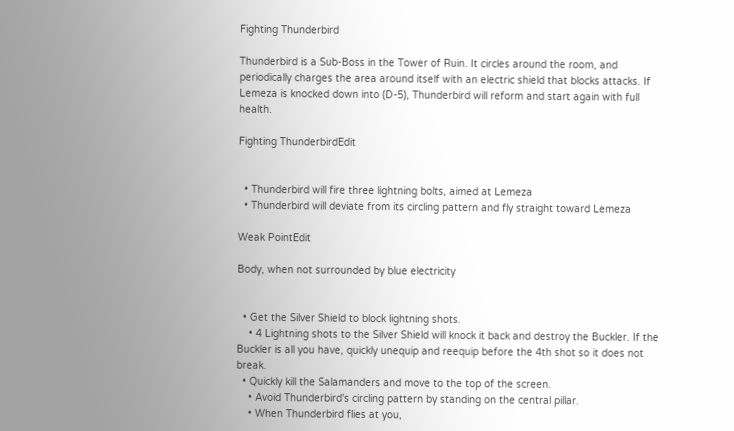Fighting Thunderbird

Thunderbird is a Sub-Boss in the Tower of Ruin. It circles around the room, and periodically charges the area around itself with an electric shield that blocks attacks. If Lemeza is knocked down into (D-5), Thunderbird will reform and start again with full health.

Fighting ThunderbirdEdit


  • Thunderbird will fire three lightning bolts, aimed at Lemeza
  • Thunderbird will deviate from its circling pattern and fly straight toward Lemeza

Weak PointEdit

Body, when not surrounded by blue electricity


  • Get the Silver Shield to block lightning shots.
    • 4 Lightning shots to the Silver Shield will knock it back and destroy the Buckler. If the Buckler is all you have, quickly unequip and reequip before the 4th shot so it does not break.
  • Quickly kill the Salamanders and move to the top of the screen.
    • Avoid Thunderbird's circling pattern by standing on the central pillar.
    • When Thunderbird flies at you,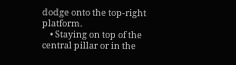dodge onto the top-right platform.
    • Staying on top of the central pillar or in the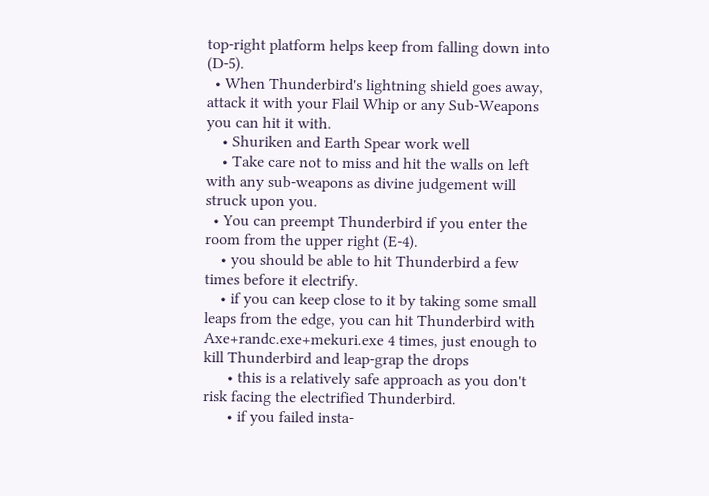top-right platform helps keep from falling down into (D-5).
  • When Thunderbird's lightning shield goes away, attack it with your Flail Whip or any Sub-Weapons you can hit it with.
    • Shuriken and Earth Spear work well
    • Take care not to miss and hit the walls on left with any sub-weapons as divine judgement will struck upon you.
  • You can preempt Thunderbird if you enter the room from the upper right (E-4).
    • you should be able to hit Thunderbird a few times before it electrify.
    • if you can keep close to it by taking some small leaps from the edge, you can hit Thunderbird with Axe+randc.exe+mekuri.exe 4 times, just enough to kill Thunderbird and leap-grap the drops
      • this is a relatively safe approach as you don't risk facing the electrified Thunderbird.
      • if you failed insta-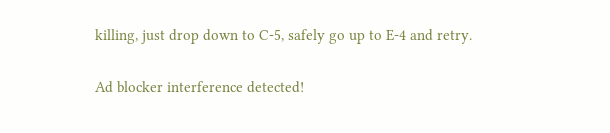killing, just drop down to C-5, safely go up to E-4 and retry.

Ad blocker interference detected!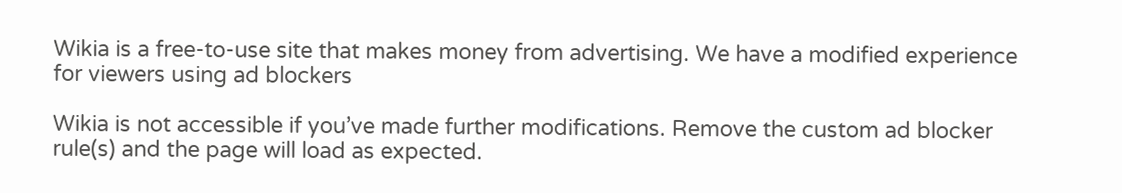Wikia is a free-to-use site that makes money from advertising. We have a modified experience for viewers using ad blockers

Wikia is not accessible if you’ve made further modifications. Remove the custom ad blocker rule(s) and the page will load as expected.